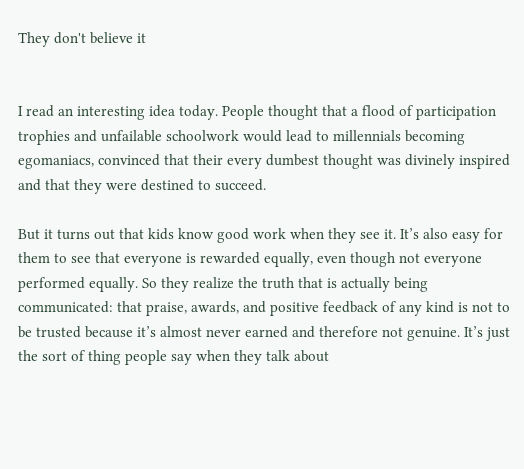They don't believe it


I read an interesting idea today. People thought that a flood of participation trophies and unfailable schoolwork would lead to millennials becoming egomaniacs, convinced that their every dumbest thought was divinely inspired and that they were destined to succeed.

But it turns out that kids know good work when they see it. It’s also easy for them to see that everyone is rewarded equally, even though not everyone performed equally. So they realize the truth that is actually being communicated: that praise, awards, and positive feedback of any kind is not to be trusted because it’s almost never earned and therefore not genuine. It’s just the sort of thing people say when they talk about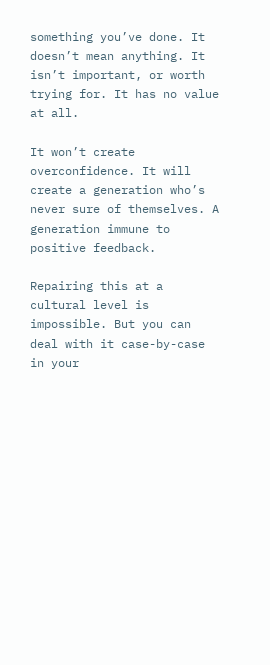something you’ve done. It doesn’t mean anything. It isn’t important, or worth trying for. It has no value at all.

It won’t create overconfidence. It will create a generation who’s never sure of themselves. A generation immune to positive feedback.

Repairing this at a cultural level is impossible. But you can deal with it case-by-case in your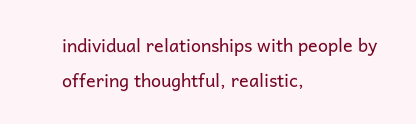individual relationships with people by offering thoughtful, realistic,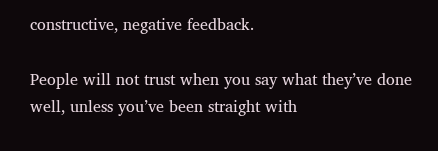constructive, negative feedback.

People will not trust when you say what they’ve done well, unless you’ve been straight with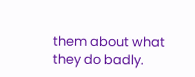them about what they do badly.